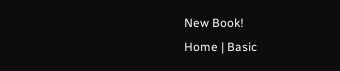New Book!
Home | Basic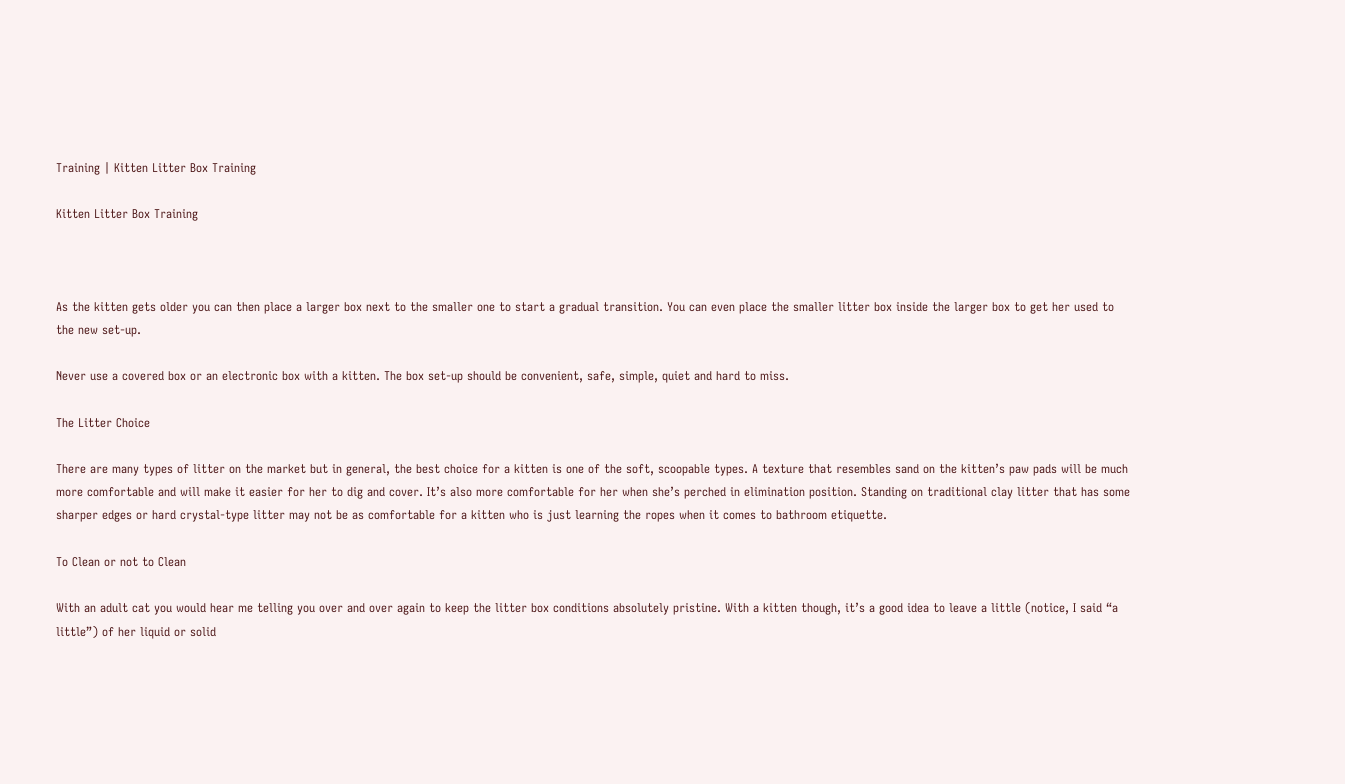Training | Kitten Litter Box Training

Kitten Litter Box Training



As the kitten gets older you can then place a larger box next to the smaller one to start a gradual transition. You can even place the smaller litter box inside the larger box to get her used to the new set-up.

Never use a covered box or an electronic box with a kitten. The box set-up should be convenient, safe, simple, quiet and hard to miss.

The Litter Choice

There are many types of litter on the market but in general, the best choice for a kitten is one of the soft, scoopable types. A texture that resembles sand on the kitten’s paw pads will be much more comfortable and will make it easier for her to dig and cover. It’s also more comfortable for her when she’s perched in elimination position. Standing on traditional clay litter that has some sharper edges or hard crystal-type litter may not be as comfortable for a kitten who is just learning the ropes when it comes to bathroom etiquette.

To Clean or not to Clean

With an adult cat you would hear me telling you over and over again to keep the litter box conditions absolutely pristine. With a kitten though, it’s a good idea to leave a little (notice, I said “a little”) of her liquid or solid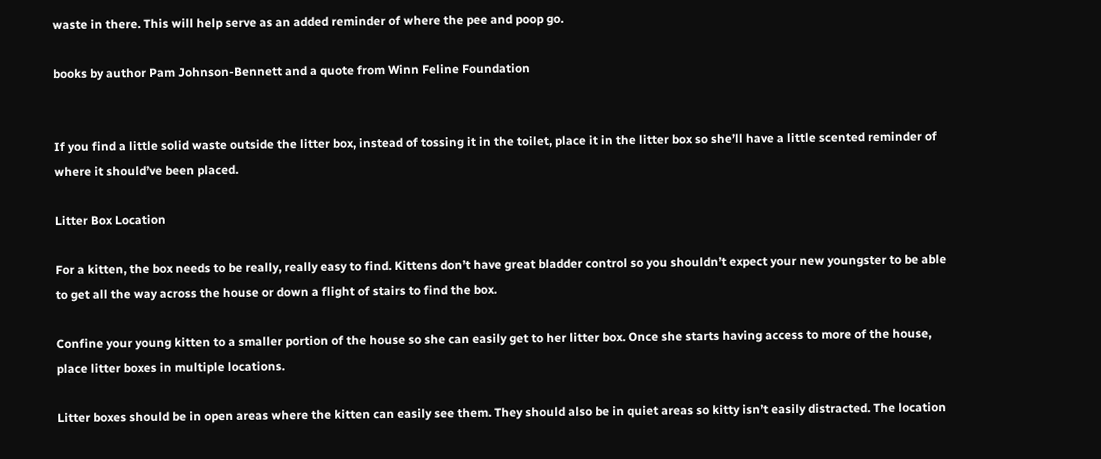waste in there. This will help serve as an added reminder of where the pee and poop go.

books by author Pam Johnson-Bennett and a quote from Winn Feline Foundation


If you find a little solid waste outside the litter box, instead of tossing it in the toilet, place it in the litter box so she’ll have a little scented reminder of where it should’ve been placed.

Litter Box Location

For a kitten, the box needs to be really, really easy to find. Kittens don’t have great bladder control so you shouldn’t expect your new youngster to be able to get all the way across the house or down a flight of stairs to find the box.

Confine your young kitten to a smaller portion of the house so she can easily get to her litter box. Once she starts having access to more of the house, place litter boxes in multiple locations.

Litter boxes should be in open areas where the kitten can easily see them. They should also be in quiet areas so kitty isn’t easily distracted. The location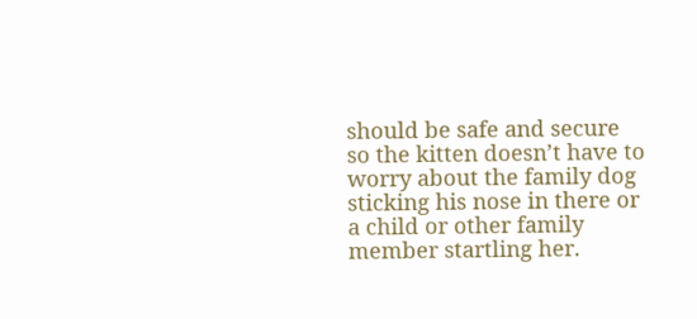should be safe and secure so the kitten doesn’t have to worry about the family dog sticking his nose in there or a child or other family member startling her.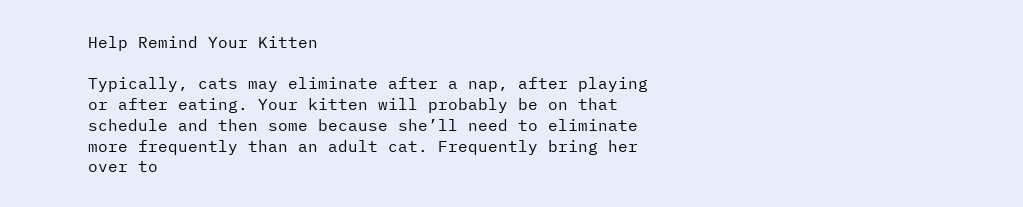Help Remind Your Kitten

Typically, cats may eliminate after a nap, after playing or after eating. Your kitten will probably be on that schedule and then some because she’ll need to eliminate more frequently than an adult cat. Frequently bring her over to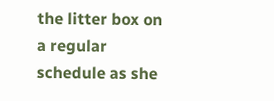the litter box on a regular schedule as she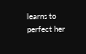learns to perfect her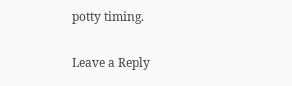potty timing.

Leave a Reply